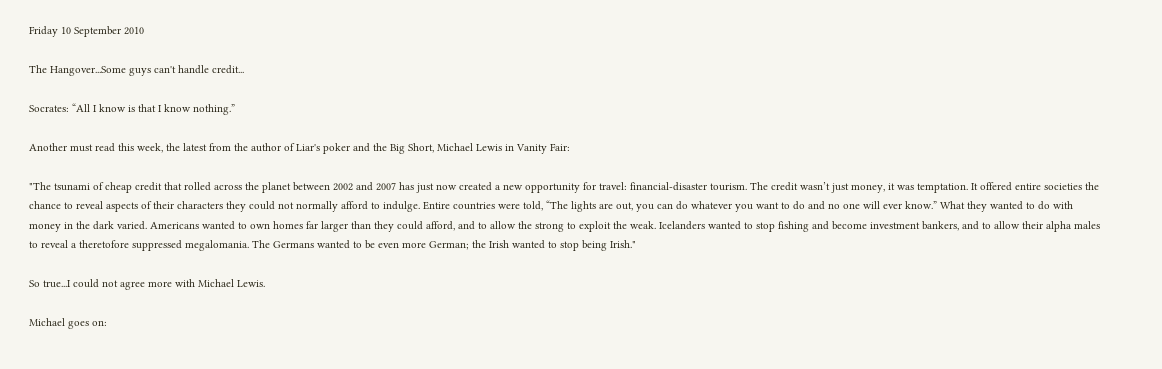Friday 10 September 2010

The Hangover...Some guys can't handle credit...

Socrates: “All I know is that I know nothing.”

Another must read this week, the latest from the author of Liar's poker and the Big Short, Michael Lewis in Vanity Fair:

"The tsunami of cheap credit that rolled across the planet between 2002 and 2007 has just now created a new opportunity for travel: financial-disaster tourism. The credit wasn’t just money, it was temptation. It offered entire societies the chance to reveal aspects of their characters they could not normally afford to indulge. Entire countries were told, “The lights are out, you can do whatever you want to do and no one will ever know.” What they wanted to do with money in the dark varied. Americans wanted to own homes far larger than they could afford, and to allow the strong to exploit the weak. Icelanders wanted to stop fishing and become investment bankers, and to allow their alpha males to reveal a theretofore suppressed megalomania. The Germans wanted to be even more German; the Irish wanted to stop being Irish."

So true...I could not agree more with Michael Lewis.

Michael goes on: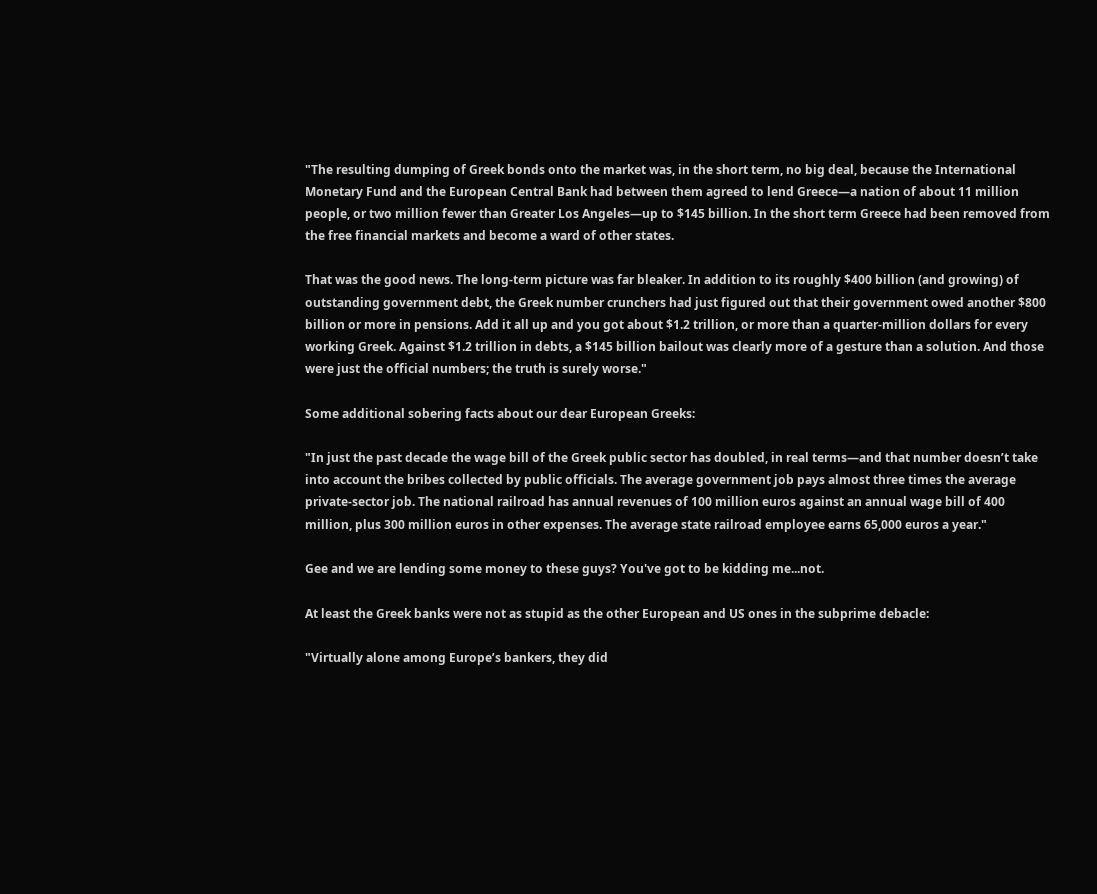"The resulting dumping of Greek bonds onto the market was, in the short term, no big deal, because the International Monetary Fund and the European Central Bank had between them agreed to lend Greece—a nation of about 11 million people, or two million fewer than Greater Los Angeles—up to $145 billion. In the short term Greece had been removed from the free financial markets and become a ward of other states.

That was the good news. The long-term picture was far bleaker. In addition to its roughly $400 billion (and growing) of outstanding government debt, the Greek number crunchers had just figured out that their government owed another $800 billion or more in pensions. Add it all up and you got about $1.2 trillion, or more than a quarter-million dollars for every working Greek. Against $1.2 trillion in debts, a $145 billion bailout was clearly more of a gesture than a solution. And those were just the official numbers; the truth is surely worse."

Some additional sobering facts about our dear European Greeks:

"In just the past decade the wage bill of the Greek public sector has doubled, in real terms—and that number doesn’t take into account the bribes collected by public officials. The average government job pays almost three times the average private-sector job. The national railroad has annual revenues of 100 million euros against an annual wage bill of 400 million, plus 300 million euros in other expenses. The average state railroad employee earns 65,000 euros a year."

Gee and we are lending some money to these guys? You've got to be kidding me...not.

At least the Greek banks were not as stupid as the other European and US ones in the subprime debacle:

"Virtually alone among Europe’s bankers, they did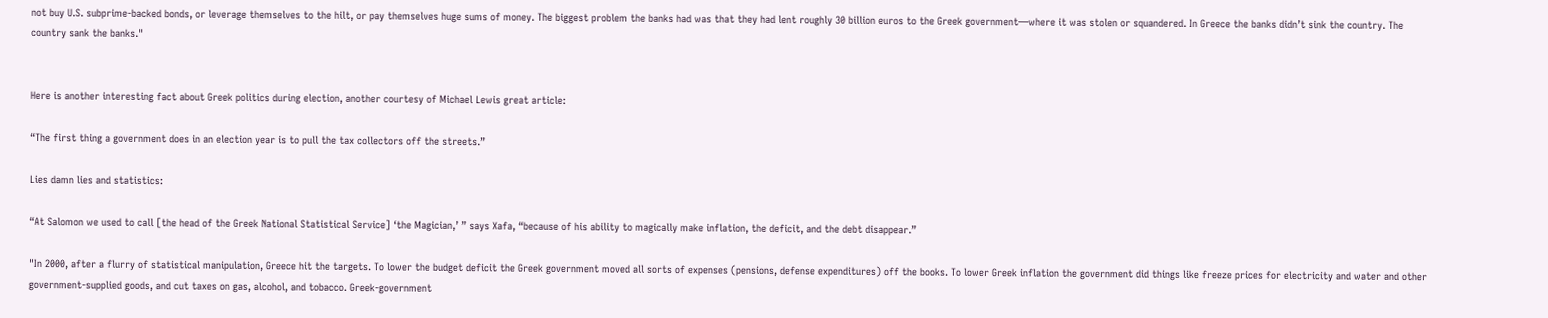not buy U.S. subprime-backed bonds, or leverage themselves to the hilt, or pay themselves huge sums of money. The biggest problem the banks had was that they had lent roughly 30 billion euros to the Greek government—where it was stolen or squandered. In Greece the banks didn’t sink the country. The country sank the banks."


Here is another interesting fact about Greek politics during election, another courtesy of Michael Lewis great article:

“The first thing a government does in an election year is to pull the tax collectors off the streets.”

Lies damn lies and statistics:

“At Salomon we used to call [the head of the Greek National Statistical Service] ‘the Magician,’ ” says Xafa, “because of his ability to magically make inflation, the deficit, and the debt disappear.”

"In 2000, after a flurry of statistical manipulation, Greece hit the targets. To lower the budget deficit the Greek government moved all sorts of expenses (pensions, defense expenditures) off the books. To lower Greek inflation the government did things like freeze prices for electricity and water and other government-supplied goods, and cut taxes on gas, alcohol, and tobacco. Greek-government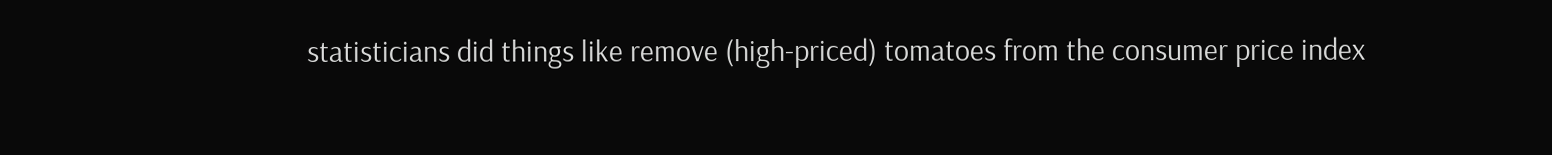statisticians did things like remove (high-priced) tomatoes from the consumer price index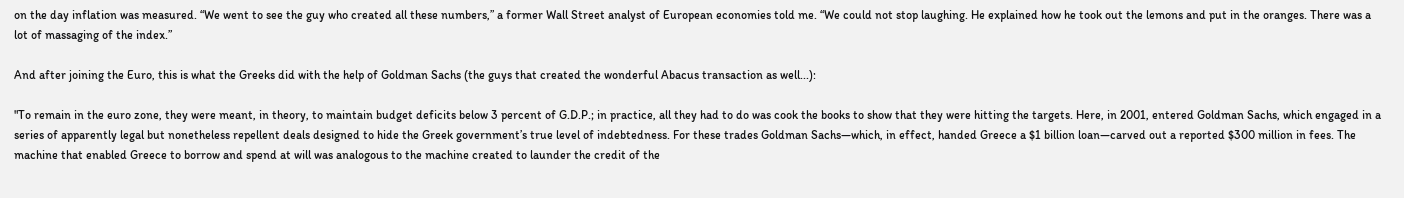on the day inflation was measured. “We went to see the guy who created all these numbers,” a former Wall Street analyst of European economies told me. “We could not stop laughing. He explained how he took out the lemons and put in the oranges. There was a lot of massaging of the index.”

And after joining the Euro, this is what the Greeks did with the help of Goldman Sachs (the guys that created the wonderful Abacus transaction as well...):

"To remain in the euro zone, they were meant, in theory, to maintain budget deficits below 3 percent of G.D.P.; in practice, all they had to do was cook the books to show that they were hitting the targets. Here, in 2001, entered Goldman Sachs, which engaged in a series of apparently legal but nonetheless repellent deals designed to hide the Greek government’s true level of indebtedness. For these trades Goldman Sachs—which, in effect, handed Greece a $1 billion loan—carved out a reported $300 million in fees. The machine that enabled Greece to borrow and spend at will was analogous to the machine created to launder the credit of the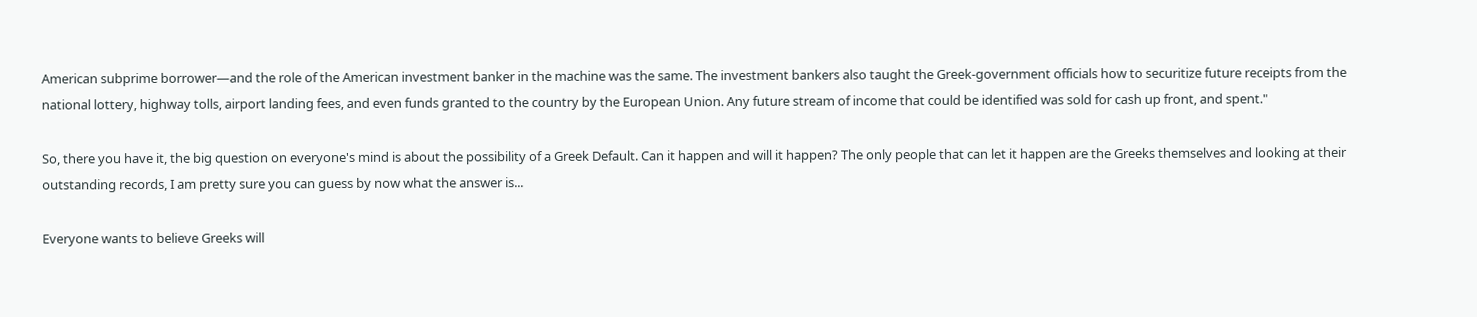American subprime borrower—and the role of the American investment banker in the machine was the same. The investment bankers also taught the Greek-government officials how to securitize future receipts from the national lottery, highway tolls, airport landing fees, and even funds granted to the country by the European Union. Any future stream of income that could be identified was sold for cash up front, and spent."

So, there you have it, the big question on everyone's mind is about the possibility of a Greek Default. Can it happen and will it happen? The only people that can let it happen are the Greeks themselves and looking at their outstanding records, I am pretty sure you can guess by now what the answer is...

Everyone wants to believe Greeks will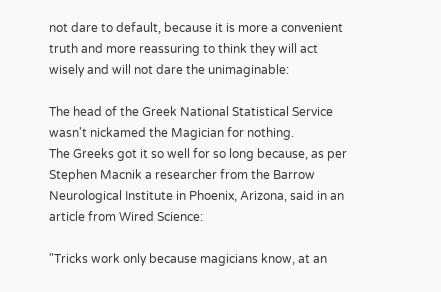not dare to default, because it is more a convenient truth and more reassuring to think they will act wisely and will not dare the unimaginable:

The head of the Greek National Statistical Service wasn't nickamed the Magician for nothing.
The Greeks got it so well for so long because, as per Stephen Macnik a researcher from the Barrow Neurological Institute in Phoenix, Arizona, said in an article from Wired Science:

"Tricks work only because magicians know, at an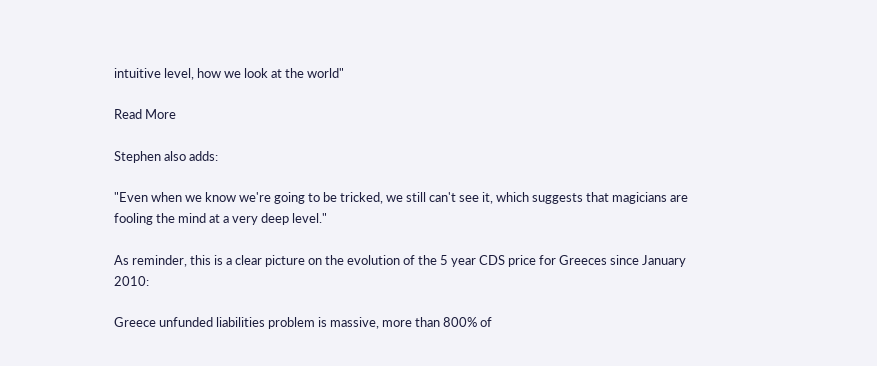intuitive level, how we look at the world"

Read More

Stephen also adds:

"Even when we know we're going to be tricked, we still can't see it, which suggests that magicians are fooling the mind at a very deep level."

As reminder, this is a clear picture on the evolution of the 5 year CDS price for Greeces since January 2010:

Greece unfunded liabilities problem is massive, more than 800% of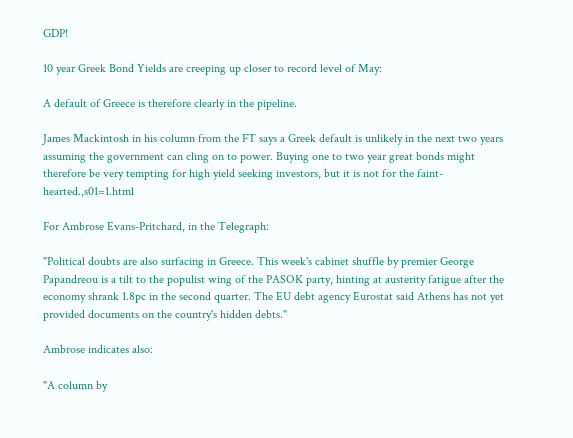GDP!

10 year Greek Bond Yields are creeping up closer to record level of May:

A default of Greece is therefore clearly in the pipeline.

James Mackintosh in his column from the FT says a Greek default is unlikely in the next two years assuming the government can cling on to power. Buying one to two year great bonds might therefore be very tempting for high yield seeking investors, but it is not for the faint-hearted.,s01=1.html

For Ambrose Evans-Pritchard, in the Telegraph:

"Political doubts are also surfacing in Greece. This week's cabinet shuffle by premier George Papandreou is a tilt to the populist wing of the PASOK party, hinting at austerity fatigue after the economy shrank 1.8pc in the second quarter. The EU debt agency Eurostat said Athens has not yet provided documents on the country's hidden debts."

Ambrose indicates also:

"A column by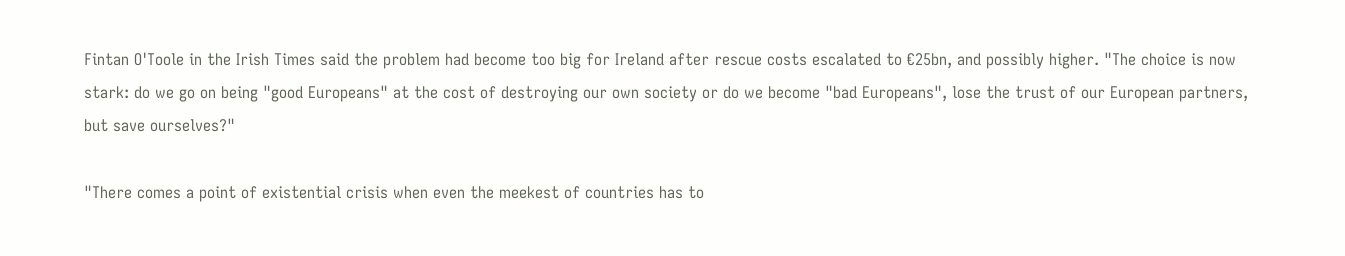Fintan O'Toole in the Irish Times said the problem had become too big for Ireland after rescue costs escalated to €25bn, and possibly higher. "The choice is now stark: do we go on being "good Europeans" at the cost of destroying our own society or do we become "bad Europeans", lose the trust of our European partners, but save ourselves?"

"There comes a point of existential crisis when even the meekest of countries has to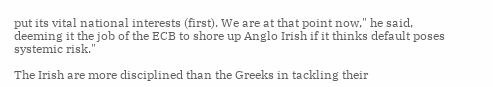put its vital national interests (first). We are at that point now," he said, deeming it the job of the ECB to shore up Anglo Irish if it thinks default poses systemic risk."

The Irish are more disciplined than the Greeks in tackling their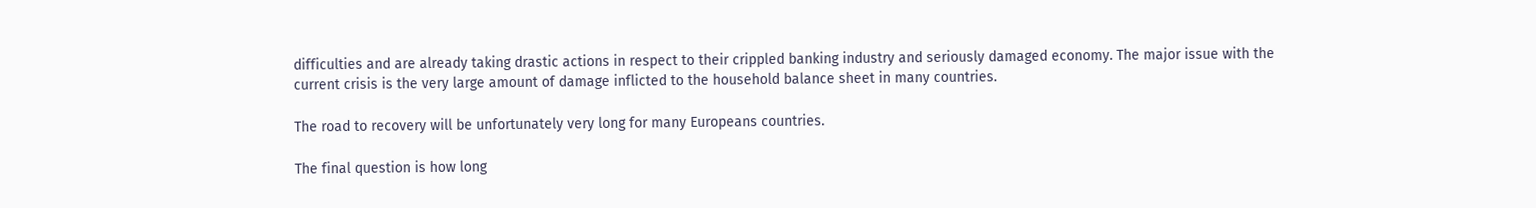difficulties and are already taking drastic actions in respect to their crippled banking industry and seriously damaged economy. The major issue with the current crisis is the very large amount of damage inflicted to the household balance sheet in many countries.

The road to recovery will be unfortunately very long for many Europeans countries.

The final question is how long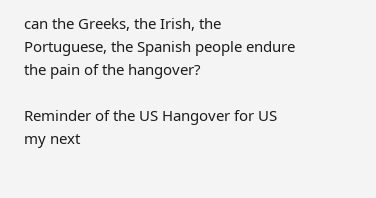can the Greeks, the Irish, the Portuguese, the Spanish people endure the pain of the hangover?

Reminder of the US Hangover for US my next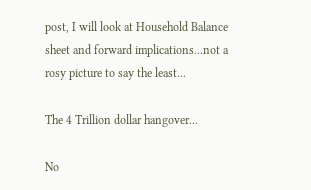post, I will look at Household Balance sheet and forward implications...not a rosy picture to say the least...

The 4 Trillion dollar hangover...

No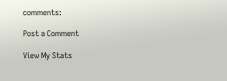comments:

Post a Comment

View My Stats